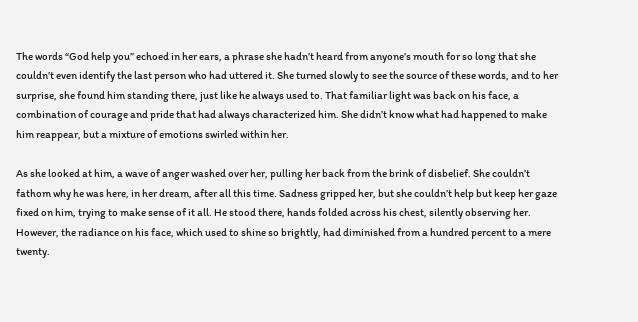The words “God help you” echoed in her ears, a phrase she hadn’t heard from anyone’s mouth for so long that she couldn’t even identify the last person who had uttered it. She turned slowly to see the source of these words, and to her surprise, she found him standing there, just like he always used to. That familiar light was back on his face, a combination of courage and pride that had always characterized him. She didn’t know what had happened to make him reappear, but a mixture of emotions swirled within her.

As she looked at him, a wave of anger washed over her, pulling her back from the brink of disbelief. She couldn’t fathom why he was here, in her dream, after all this time. Sadness gripped her, but she couldn’t help but keep her gaze fixed on him, trying to make sense of it all. He stood there, hands folded across his chest, silently observing her. However, the radiance on his face, which used to shine so brightly, had diminished from a hundred percent to a mere twenty.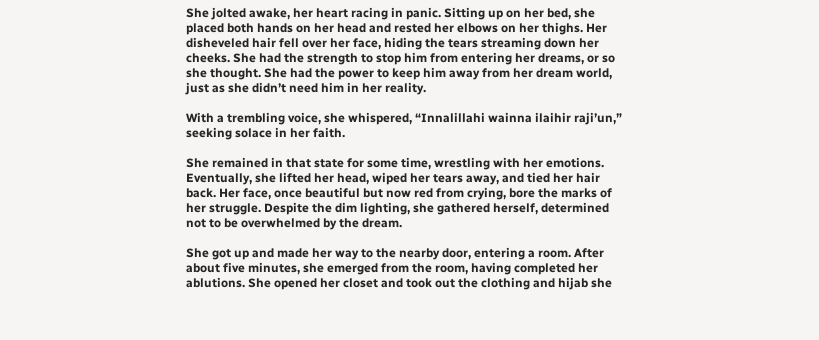She jolted awake, her heart racing in panic. Sitting up on her bed, she placed both hands on her head and rested her elbows on her thighs. Her disheveled hair fell over her face, hiding the tears streaming down her cheeks. She had the strength to stop him from entering her dreams, or so she thought. She had the power to keep him away from her dream world, just as she didn’t need him in her reality.

With a trembling voice, she whispered, “Innalillahi wainna ilaihir raji’un,” seeking solace in her faith.

She remained in that state for some time, wrestling with her emotions. Eventually, she lifted her head, wiped her tears away, and tied her hair back. Her face, once beautiful but now red from crying, bore the marks of her struggle. Despite the dim lighting, she gathered herself, determined not to be overwhelmed by the dream.

She got up and made her way to the nearby door, entering a room. After about five minutes, she emerged from the room, having completed her ablutions. She opened her closet and took out the clothing and hijab she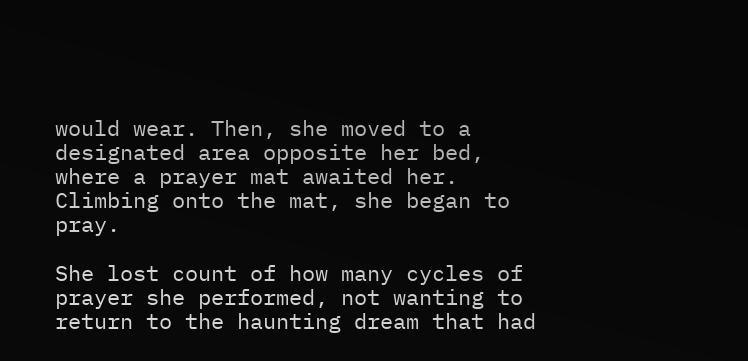would wear. Then, she moved to a designated area opposite her bed, where a prayer mat awaited her. Climbing onto the mat, she began to pray.

She lost count of how many cycles of prayer she performed, not wanting to return to the haunting dream that had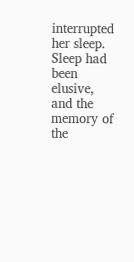interrupted her sleep. Sleep had been elusive, and the memory of the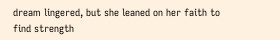dream lingered, but she leaned on her faith to find strength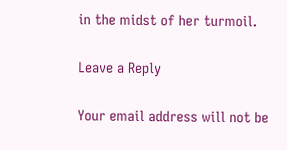in the midst of her turmoil.

Leave a Reply

Your email address will not be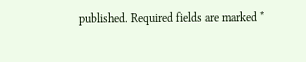published. Required fields are marked *